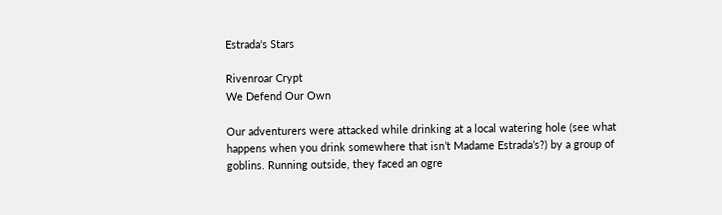Estrada's Stars

Rivenroar Crypt
We Defend Our Own

Our adventurers were attacked while drinking at a local watering hole (see what happens when you drink somewhere that isn’t Madame Estrada’s?) by a group of goblins. Running outside, they faced an ogre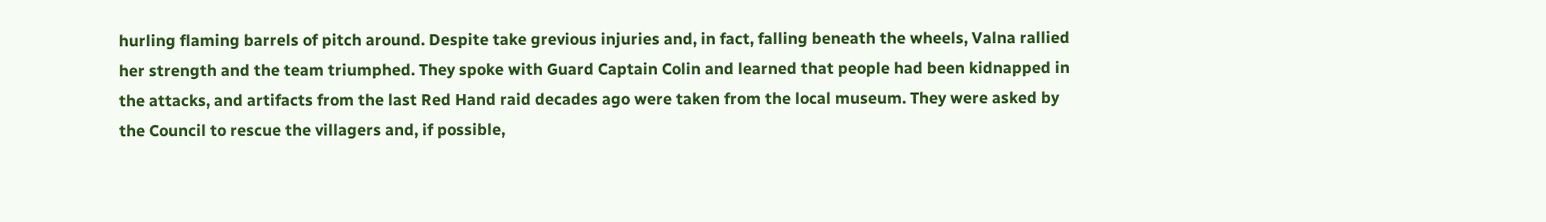hurling flaming barrels of pitch around. Despite take grevious injuries and, in fact, falling beneath the wheels, Valna rallied her strength and the team triumphed. They spoke with Guard Captain Colin and learned that people had been kidnapped in the attacks, and artifacts from the last Red Hand raid decades ago were taken from the local museum. They were asked by the Council to rescue the villagers and, if possible,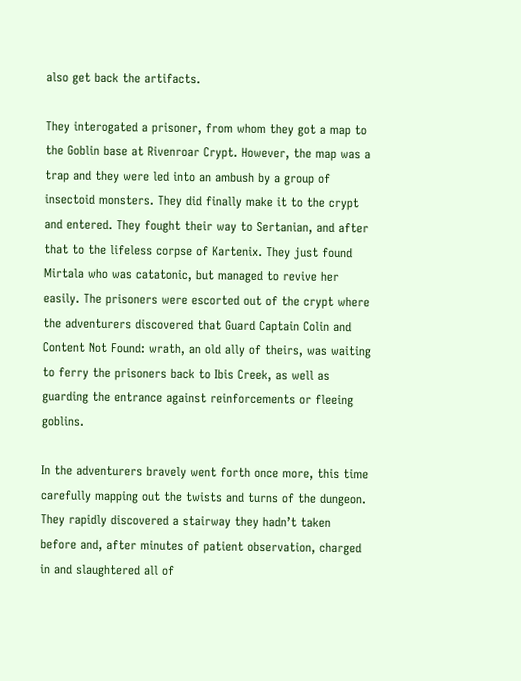also get back the artifacts.

They interogated a prisoner, from whom they got a map to the Goblin base at Rivenroar Crypt. However, the map was a trap and they were led into an ambush by a group of insectoid monsters. They did finally make it to the crypt and entered. They fought their way to Sertanian, and after that to the lifeless corpse of Kartenix. They just found Mirtala who was catatonic, but managed to revive her easily. The prisoners were escorted out of the crypt where the adventurers discovered that Guard Captain Colin and Content Not Found: wrath, an old ally of theirs, was waiting to ferry the prisoners back to Ibis Creek, as well as guarding the entrance against reinforcements or fleeing goblins.

In the adventurers bravely went forth once more, this time carefully mapping out the twists and turns of the dungeon. They rapidly discovered a stairway they hadn’t taken before and, after minutes of patient observation, charged in and slaughtered all of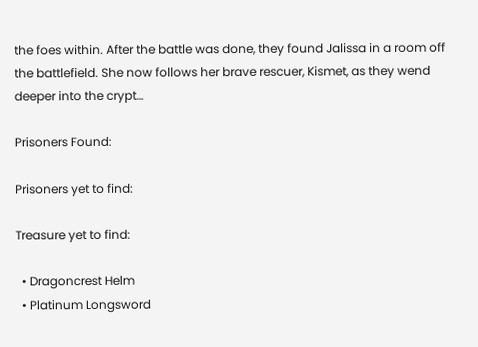the foes within. After the battle was done, they found Jalissa in a room off the battlefield. She now follows her brave rescuer, Kismet, as they wend deeper into the crypt…

Prisoners Found:

Prisoners yet to find:

Treasure yet to find:

  • Dragoncrest Helm
  • Platinum Longsword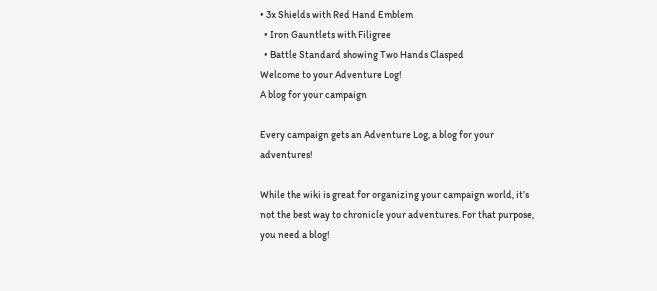• 3x Shields with Red Hand Emblem
  • Iron Gauntlets with Filigree
  • Battle Standard showing Two Hands Clasped
Welcome to your Adventure Log!
A blog for your campaign

Every campaign gets an Adventure Log, a blog for your adventures!

While the wiki is great for organizing your campaign world, it’s not the best way to chronicle your adventures. For that purpose, you need a blog!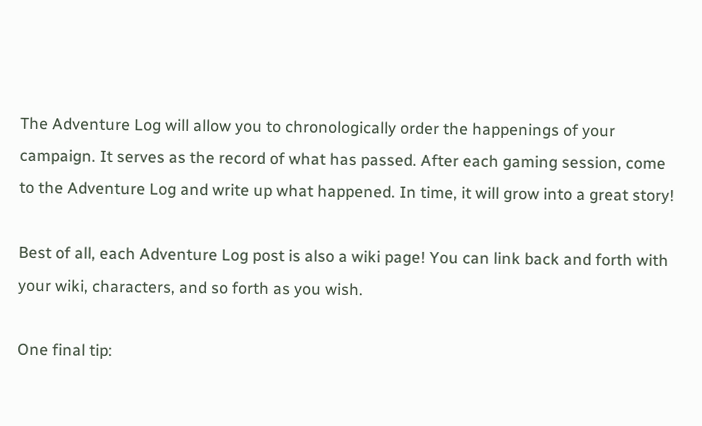The Adventure Log will allow you to chronologically order the happenings of your campaign. It serves as the record of what has passed. After each gaming session, come to the Adventure Log and write up what happened. In time, it will grow into a great story!

Best of all, each Adventure Log post is also a wiki page! You can link back and forth with your wiki, characters, and so forth as you wish.

One final tip: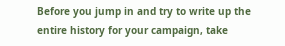Before you jump in and try to write up the entire history for your campaign, take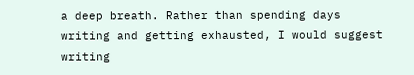a deep breath. Rather than spending days writing and getting exhausted, I would suggest writing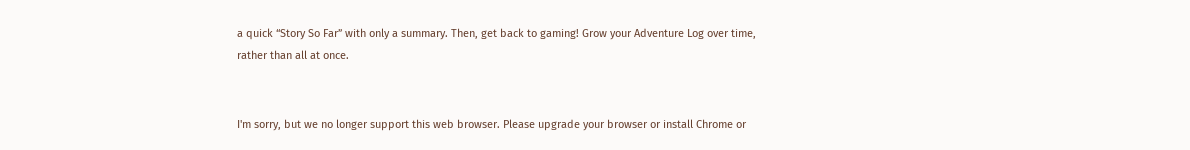a quick “Story So Far” with only a summary. Then, get back to gaming! Grow your Adventure Log over time, rather than all at once.


I'm sorry, but we no longer support this web browser. Please upgrade your browser or install Chrome or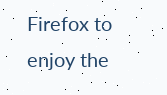Firefox to enjoy the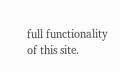full functionality of this site.